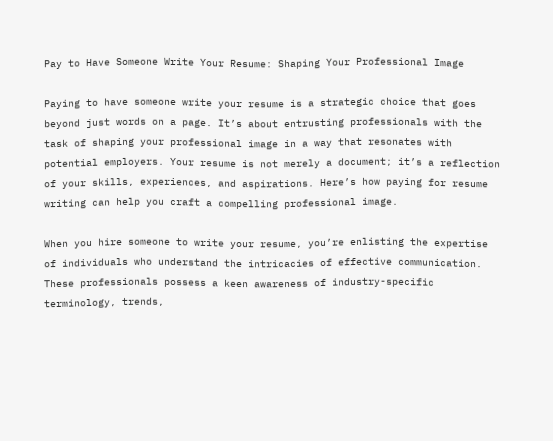Pay to Have Someone Write Your Resume: Shaping Your Professional Image

Paying to have someone write your resume is a strategic choice that goes beyond just words on a page. It’s about entrusting professionals with the task of shaping your professional image in a way that resonates with potential employers. Your resume is not merely a document; it’s a reflection of your skills, experiences, and aspirations. Here’s how paying for resume writing can help you craft a compelling professional image.

When you hire someone to write your resume, you’re enlisting the expertise of individuals who understand the intricacies of effective communication. These professionals possess a keen awareness of industry-specific terminology, trends,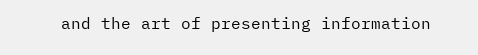and the art of presenting information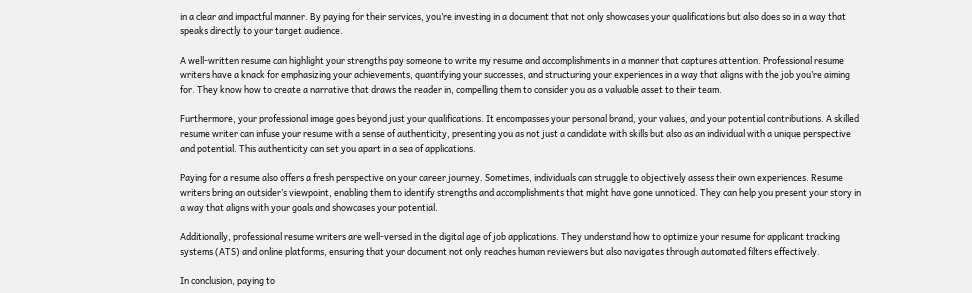in a clear and impactful manner. By paying for their services, you’re investing in a document that not only showcases your qualifications but also does so in a way that speaks directly to your target audience.

A well-written resume can highlight your strengths pay someone to write my resume and accomplishments in a manner that captures attention. Professional resume writers have a knack for emphasizing your achievements, quantifying your successes, and structuring your experiences in a way that aligns with the job you’re aiming for. They know how to create a narrative that draws the reader in, compelling them to consider you as a valuable asset to their team.

Furthermore, your professional image goes beyond just your qualifications. It encompasses your personal brand, your values, and your potential contributions. A skilled resume writer can infuse your resume with a sense of authenticity, presenting you as not just a candidate with skills but also as an individual with a unique perspective and potential. This authenticity can set you apart in a sea of applications.

Paying for a resume also offers a fresh perspective on your career journey. Sometimes, individuals can struggle to objectively assess their own experiences. Resume writers bring an outsider’s viewpoint, enabling them to identify strengths and accomplishments that might have gone unnoticed. They can help you present your story in a way that aligns with your goals and showcases your potential.

Additionally, professional resume writers are well-versed in the digital age of job applications. They understand how to optimize your resume for applicant tracking systems (ATS) and online platforms, ensuring that your document not only reaches human reviewers but also navigates through automated filters effectively.

In conclusion, paying to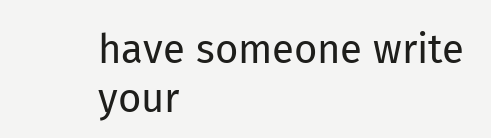have someone write your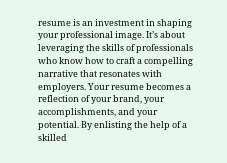resume is an investment in shaping your professional image. It’s about leveraging the skills of professionals who know how to craft a compelling narrative that resonates with employers. Your resume becomes a reflection of your brand, your accomplishments, and your potential. By enlisting the help of a skilled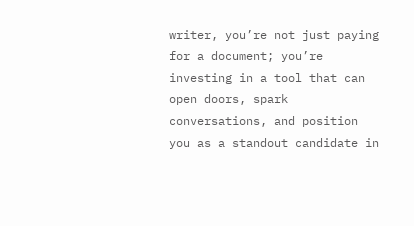writer, you’re not just paying for a document; you’re investing in a tool that can open doors, spark conversations, and position you as a standout candidate in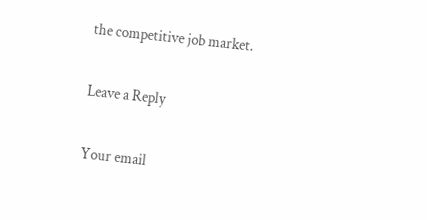the competitive job market.

Leave a Reply

Your email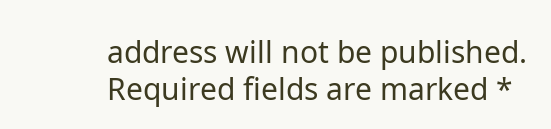address will not be published. Required fields are marked *